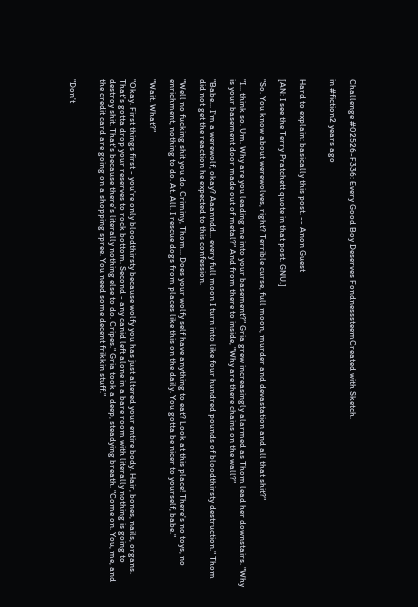Challenge #02526-F336: Every Good Boy Deserves FondnesssteemCreated with Sketch.

in #fiction2 years ago


Hard to explain: basically this post. -- Anon Guest

[AN: I see the Terry Pratchett quote in that post. GNU.]

"So. You know about werewolves, right? Terrible curse, full moon, murder and devastation and all that shit?"

"I... think so. Um. Why are you leading me into your basement?" Gria grew increasingly alarmed as Thom lead her downstairs. "Why is your basement door made out of metal?" And from there to inside, "Why are there chains on the wall?"

"Babe... I'm a werewolf, okay? Aaanndd... every full moon I turn into like four hundred pounds of bloodthirsty destruction." Thom did not get the reaction he expected to this confession.

"Well no fucking shit you do. Criminy, Thom... Does your wolfy self have anything to eat? Look at this place! There's no toys, no enrichment, nothing to do. At. All. I rescue dogs from places like this on the daily. You gotta be nicer to yourself, babe."

"Wait. What?"

"Okay. First things first - you're only bloodthirsty because wolfy you has just altered your entire body. Hair, bones, nails, organs. That's gotta drop your reserves to rock bottom. Second - any canid left alone in a bare room with literally nothing is going to destroy shit. That's because there's literally nothing else to do. Cripes." Gria took a deep, steadying breath. "Come on. You, me, and the credit card are going on a shopping spree. You need some decent frikkin stuff."


"Don't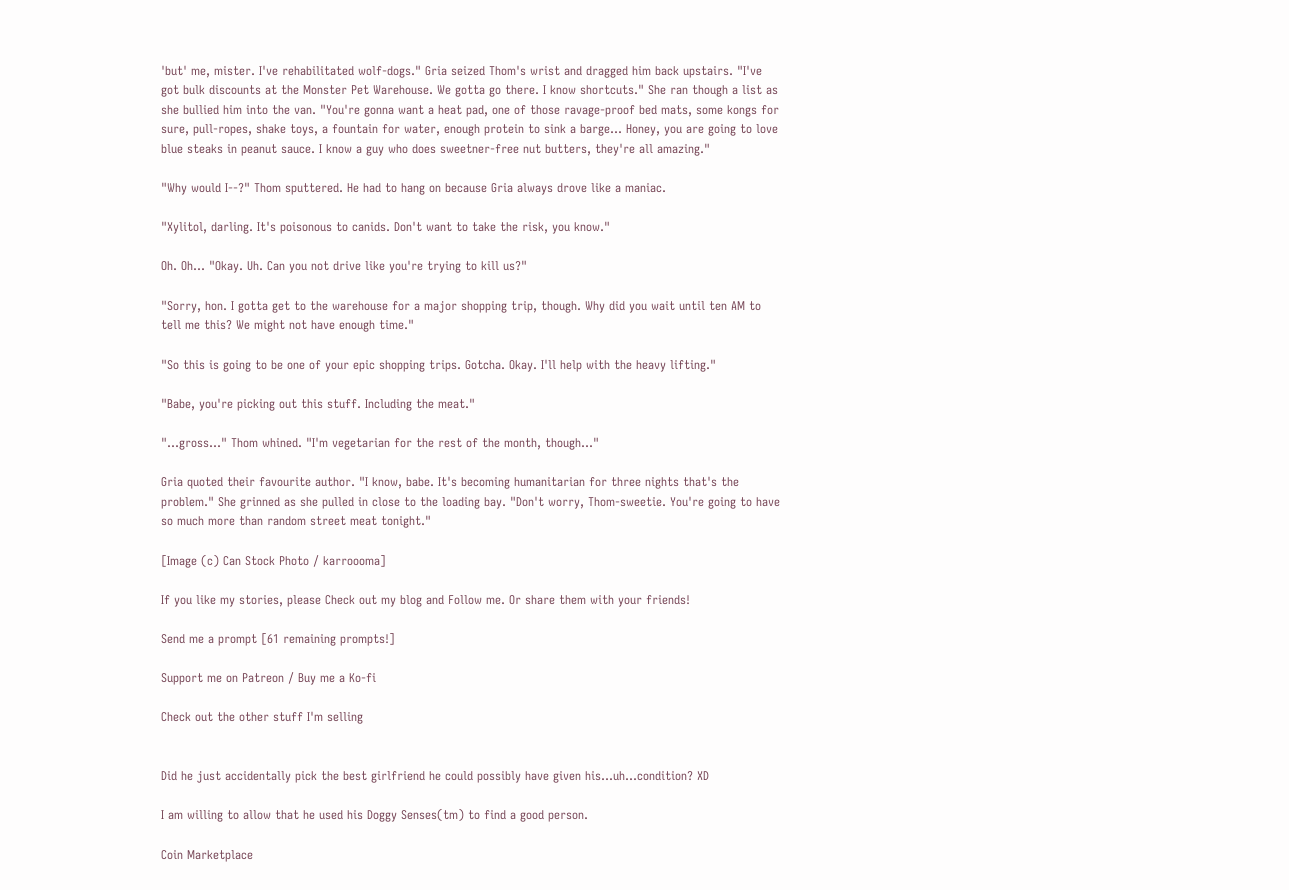'but' me, mister. I've rehabilitated wolf-dogs." Gria seized Thom's wrist and dragged him back upstairs. "I've got bulk discounts at the Monster Pet Warehouse. We gotta go there. I know shortcuts." She ran though a list as she bullied him into the van. "You're gonna want a heat pad, one of those ravage-proof bed mats, some kongs for sure, pull-ropes, shake toys, a fountain for water, enough protein to sink a barge... Honey, you are going to love blue steaks in peanut sauce. I know a guy who does sweetner-free nut butters, they're all amazing."

"Why would I--?" Thom sputtered. He had to hang on because Gria always drove like a maniac.

"Xylitol, darling. It's poisonous to canids. Don't want to take the risk, you know."

Oh. Oh... "Okay. Uh. Can you not drive like you're trying to kill us?"

"Sorry, hon. I gotta get to the warehouse for a major shopping trip, though. Why did you wait until ten AM to tell me this? We might not have enough time."

"So this is going to be one of your epic shopping trips. Gotcha. Okay. I'll help with the heavy lifting."

"Babe, you're picking out this stuff. Including the meat."

"...gross..." Thom whined. "I'm vegetarian for the rest of the month, though..."

Gria quoted their favourite author. "I know, babe. It's becoming humanitarian for three nights that's the problem." She grinned as she pulled in close to the loading bay. "Don't worry, Thom-sweetie. You're going to have so much more than random street meat tonight."

[Image (c) Can Stock Photo / karroooma]

If you like my stories, please Check out my blog and Follow me. Or share them with your friends!

Send me a prompt [61 remaining prompts!]

Support me on Patreon / Buy me a Ko-fi

Check out the other stuff I'm selling


Did he just accidentally pick the best girlfriend he could possibly have given his...uh...condition? XD

I am willing to allow that he used his Doggy Senses(tm) to find a good person.

Coin Marketplace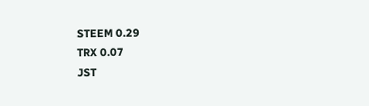STEEM 0.29
TRX 0.07
JST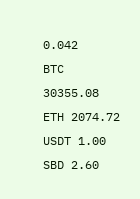0.042
BTC 30355.08
ETH 2074.72
USDT 1.00
SBD 2.60